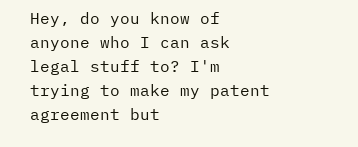Hey, do you know of anyone who I can ask legal stuff to? I'm trying to make my patent agreement but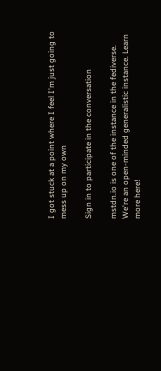I got stuck at a point where I feel I'm just going to mess up on my own

Sign in to participate in the conversation

mstdn.io is one of the instance in the fediverse. We're an open-minded generalistic instance. Learn more here!